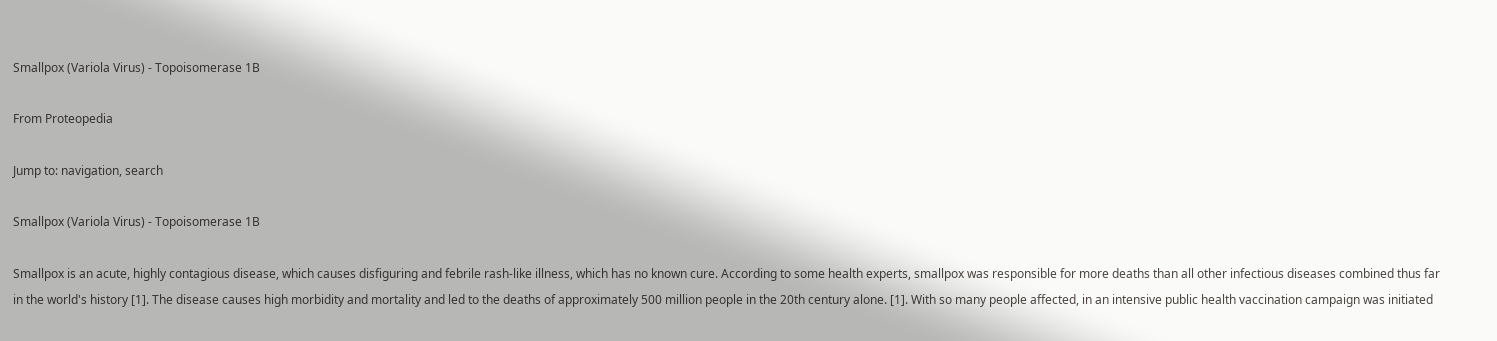Smallpox (Variola Virus) - Topoisomerase 1B

From Proteopedia

Jump to: navigation, search

Smallpox (Variola Virus) - Topoisomerase 1B

Smallpox is an acute, highly contagious disease, which causes disfiguring and febrile rash-like illness, which has no known cure. According to some health experts, smallpox was responsible for more deaths than all other infectious diseases combined thus far in the world's history [1]. The disease causes high morbidity and mortality and led to the deaths of approximately 500 million people in the 20th century alone. [1]. With so many people affected, in an intensive public health vaccination campaign was initiated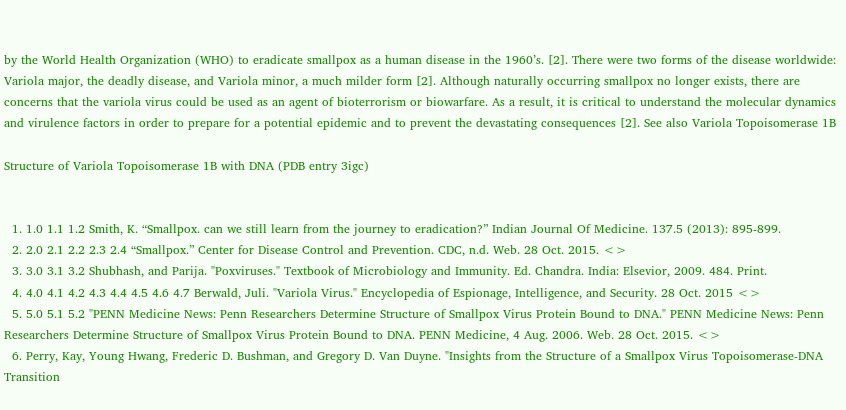by the World Health Organization (WHO) to eradicate smallpox as a human disease in the 1960’s. [2]. There were two forms of the disease worldwide: Variola major, the deadly disease, and Variola minor, a much milder form [2]. Although naturally occurring smallpox no longer exists, there are concerns that the variola virus could be used as an agent of bioterrorism or biowarfare. As a result, it is critical to understand the molecular dynamics and virulence factors in order to prepare for a potential epidemic and to prevent the devastating consequences [2]. See also Variola Topoisomerase 1B

Structure of Variola Topoisomerase 1B with DNA (PDB entry 3igc)


  1. 1.0 1.1 1.2 Smith, K. “Smallpox. can we still learn from the journey to eradication?” Indian Journal Of Medicine. 137.5 (2013): 895-899.
  2. 2.0 2.1 2.2 2.3 2.4 “Smallpox.” Center for Disease Control and Prevention. CDC, n.d. Web. 28 Oct. 2015. <>
  3. 3.0 3.1 3.2 Shubhash, and Parija. "Poxviruses." Textbook of Microbiology and Immunity. Ed. Chandra. India: Elsevior, 2009. 484. Print.
  4. 4.0 4.1 4.2 4.3 4.4 4.5 4.6 4.7 Berwald, Juli. "Variola Virus." Encyclopedia of Espionage, Intelligence, and Security. 28 Oct. 2015 <>
  5. 5.0 5.1 5.2 "PENN Medicine News: Penn Researchers Determine Structure of Smallpox Virus Protein Bound to DNA." PENN Medicine News: Penn Researchers Determine Structure of Smallpox Virus Protein Bound to DNA. PENN Medicine, 4 Aug. 2006. Web. 28 Oct. 2015. <>
  6. Perry, Kay, Young Hwang, Frederic D. Bushman, and Gregory D. Van Duyne. "Insights from the Structure of a Smallpox Virus Topoisomerase-DNA Transition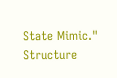State Mimic." Structure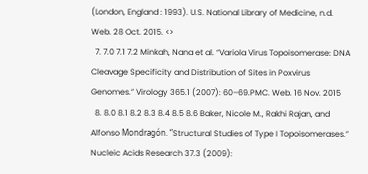(London, England : 1993). U.S. National Library of Medicine, n.d. Web. 28 Oct. 2015. <>
  7. 7.0 7.1 7.2 Minkah, Nana et al. “Variola Virus Topoisomerase: DNA Cleavage Specificity and Distribution of Sites in Poxvirus Genomes.” Virology 365.1 (2007): 60–69.PMC. Web. 16 Nov. 2015
  8. 8.0 8.1 8.2 8.3 8.4 8.5 8.6 Baker, Nicole M., Rakhi Rajan, and Alfonso Mondragón. “Structural Studies of Type I Topoisomerases.” Nucleic Acids Research 37.3 (2009):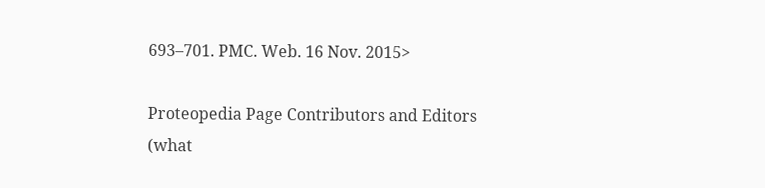693–701. PMC. Web. 16 Nov. 2015>

Proteopedia Page Contributors and Editors (what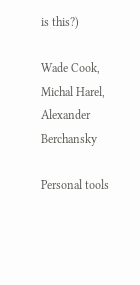is this?)

Wade Cook, Michal Harel, Alexander Berchansky

Personal tools